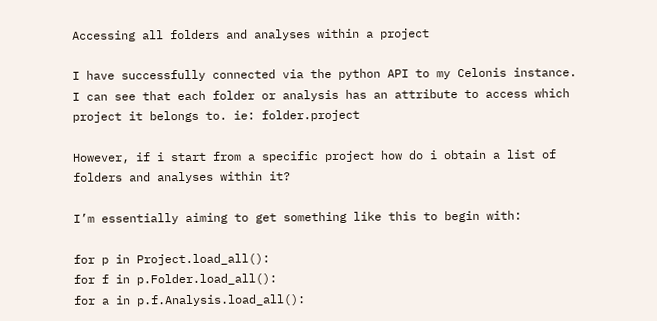Accessing all folders and analyses within a project

I have successfully connected via the python API to my Celonis instance.
I can see that each folder or analysis has an attribute to access which project it belongs to. ie: folder.project

However, if i start from a specific project how do i obtain a list of folders and analyses within it?

I’m essentially aiming to get something like this to begin with:

for p in Project.load_all():
for f in p.Folder.load_all():
for a in p.f.Analysis.load_all():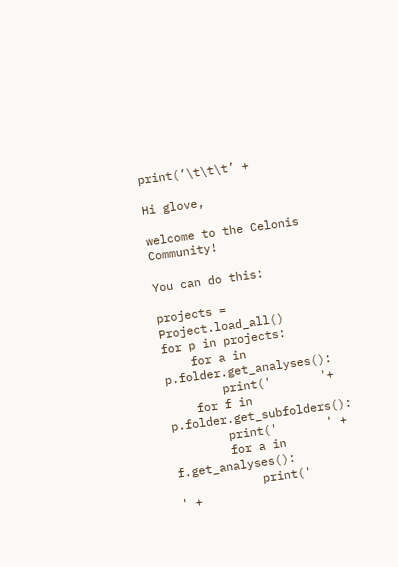print(’\t\t\t’ +

Hi glove,

welcome to the Celonis Community!

You can do this:

projects = Project.load_all()
for p in projects:
    for a in p.folder.get_analyses():
        print('       '+
    for f in p.folder.get_subfolders():
        print('       ' +
        for a in f.get_analyses():
            print('              ' +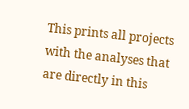This prints all projects with the analyses that are directly in this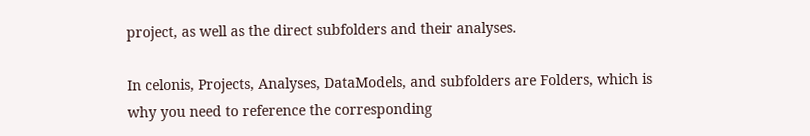project, as well as the direct subfolders and their analyses.

In celonis, Projects, Analyses, DataModels, and subfolders are Folders, which is why you need to reference the corresponding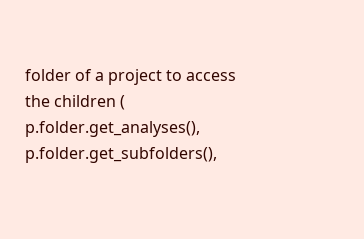folder of a project to access the children ( p.folder.get_analyses(), p.folder.get_subfolders(),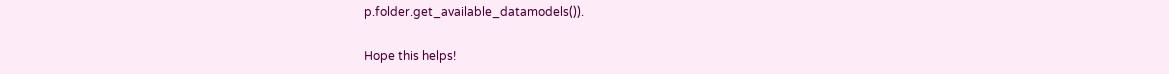p.folder.get_available_datamodels()).

Hope this helps!